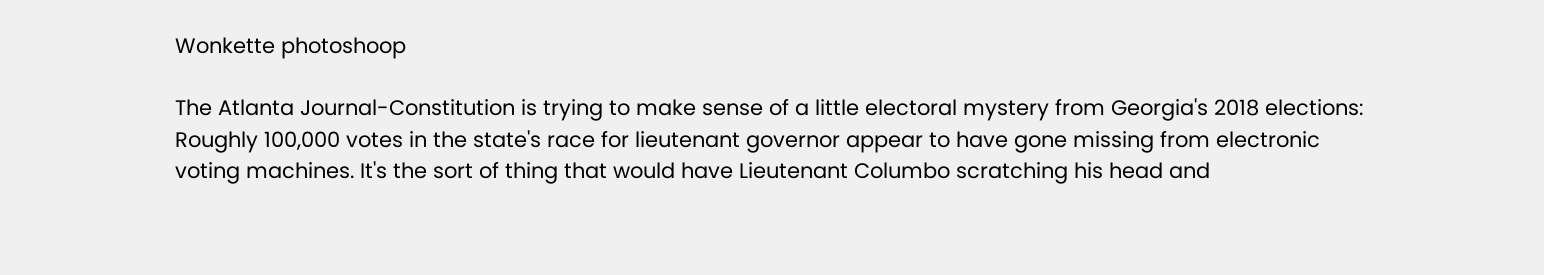Wonkette photoshoop

The Atlanta Journal-Constitution is trying to make sense of a little electoral mystery from Georgia's 2018 elections: Roughly 100,000 votes in the state's race for lieutenant governor appear to have gone missing from electronic voting machines. It's the sort of thing that would have Lieutenant Columbo scratching his head and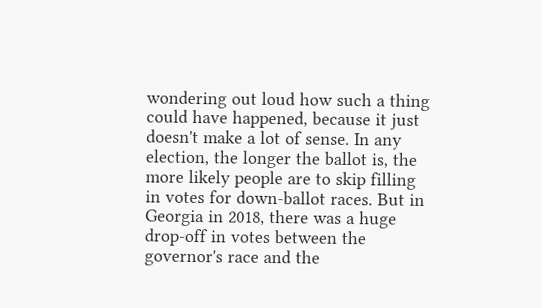wondering out loud how such a thing could have happened, because it just doesn't make a lot of sense. In any election, the longer the ballot is, the more likely people are to skip filling in votes for down-ballot races. But in Georgia in 2018, there was a huge drop-off in votes between the governor's race and the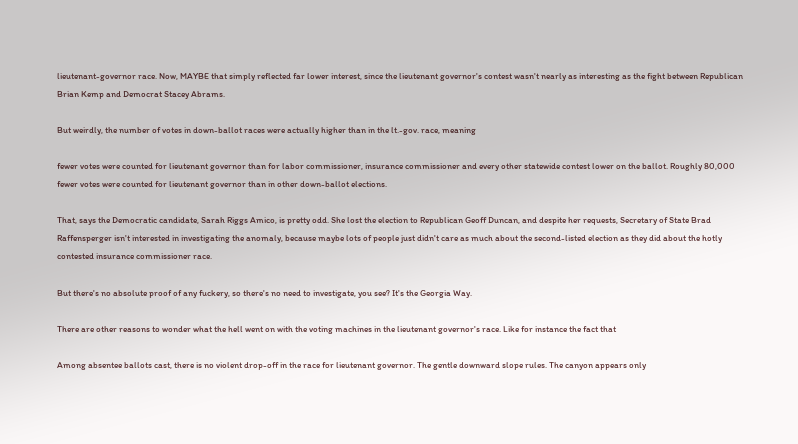lieutenant-governor race. Now, MAYBE that simply reflected far lower interest, since the lieutenant governor's contest wasn't nearly as interesting as the fight between Republican Brian Kemp and Democrat Stacey Abrams.

But weirdly, the number of votes in down-ballot races were actually higher than in the lt.-gov. race, meaning

fewer votes were counted for lieutenant governor than for labor commissioner, insurance commissioner and every other statewide contest lower on the ballot. Roughly 80,000 fewer votes were counted for lieutenant governor than in other down-ballot elections.

That, says the Democratic candidate, Sarah Riggs Amico, is pretty odd. She lost the election to Republican Geoff Duncan, and despite her requests, Secretary of State Brad Raffensperger isn't interested in investigating the anomaly, because maybe lots of people just didn't care as much about the second-listed election as they did about the hotly contested insurance commissioner race.

But there's no absolute proof of any fuckery, so there's no need to investigate, you see? It's the Georgia Way.

There are other reasons to wonder what the hell went on with the voting machines in the lieutenant governor's race. Like for instance the fact that

Among absentee ballots cast, there is no violent drop-off in the race for lieutenant governor. The gentle downward slope rules. The canyon appears only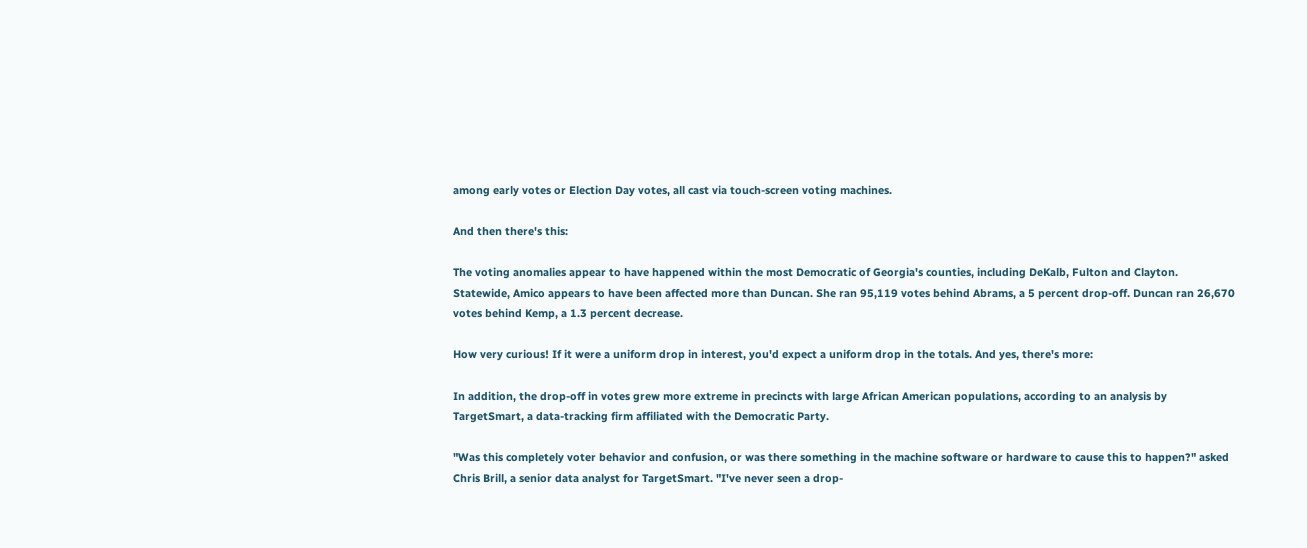among early votes or Election Day votes, all cast via touch-screen voting machines.

And then there's this:

The voting anomalies appear to have happened within the most Democratic of Georgia's counties, including DeKalb, Fulton and Clayton. Statewide, Amico appears to have been affected more than Duncan. She ran 95,119 votes behind Abrams, a 5 percent drop-off. Duncan ran 26,670 votes behind Kemp, a 1.3 percent decrease.

How very curious! If it were a uniform drop in interest, you'd expect a uniform drop in the totals. And yes, there's more:

In addition, the drop-off in votes grew more extreme in precincts with large African American populations, according to an analysis by TargetSmart, a data-tracking firm affiliated with the Democratic Party.

"Was this completely voter behavior and confusion, or was there something in the machine software or hardware to cause this to happen?" asked Chris Brill, a senior data analyst for TargetSmart. "I've never seen a drop-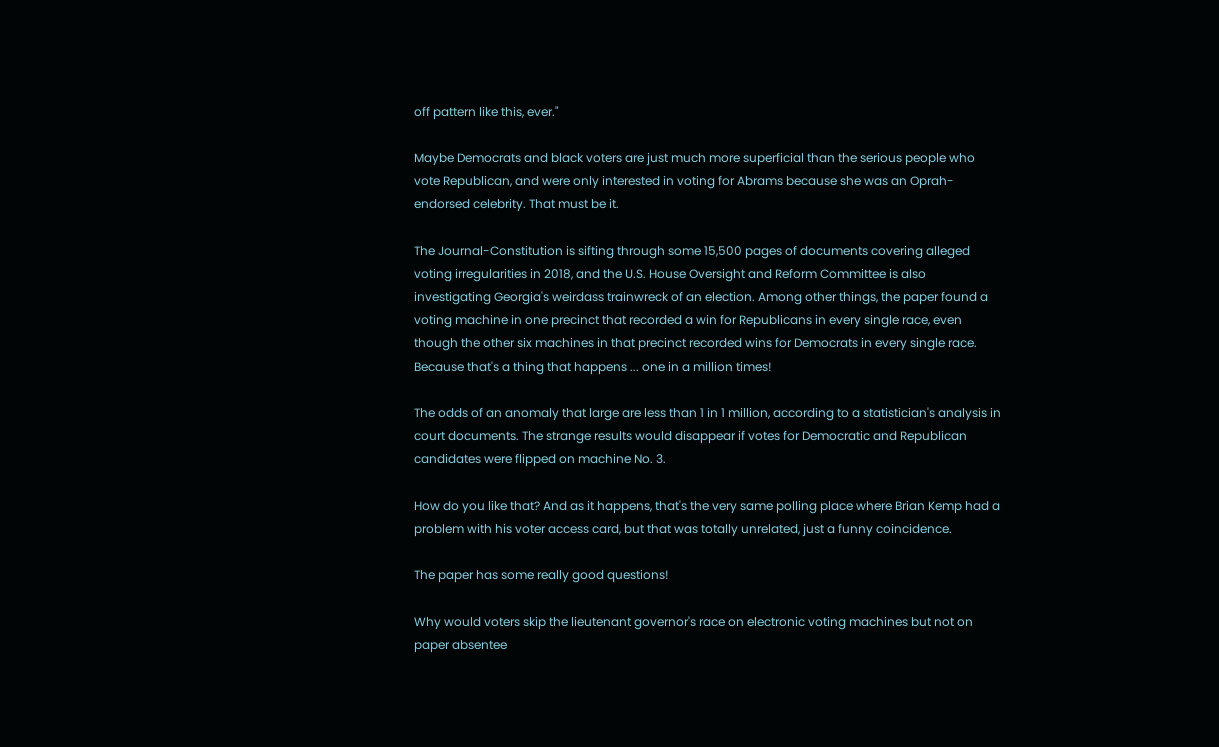off pattern like this, ever."

Maybe Democrats and black voters are just much more superficial than the serious people who vote Republican, and were only interested in voting for Abrams because she was an Oprah-endorsed celebrity. That must be it.

The Journal-Constitution is sifting through some 15,500 pages of documents covering alleged voting irregularities in 2018, and the U.S. House Oversight and Reform Committee is also investigating Georgia's weirdass trainwreck of an election. Among other things, the paper found a voting machine in one precinct that recorded a win for Republicans in every single race, even though the other six machines in that precinct recorded wins for Democrats in every single race. Because that's a thing that happens ... one in a million times!

The odds of an anomaly that large are less than 1 in 1 million, according to a statistician's analysis in court documents. The strange results would disappear if votes for Democratic and Republican candidates were flipped on machine No. 3.

How do you like that? And as it happens, that's the very same polling place where Brian Kemp had a problem with his voter access card, but that was totally unrelated, just a funny coincidence.

The paper has some really good questions!

Why would voters skip the lieutenant governor's race on electronic voting machines but not on paper absentee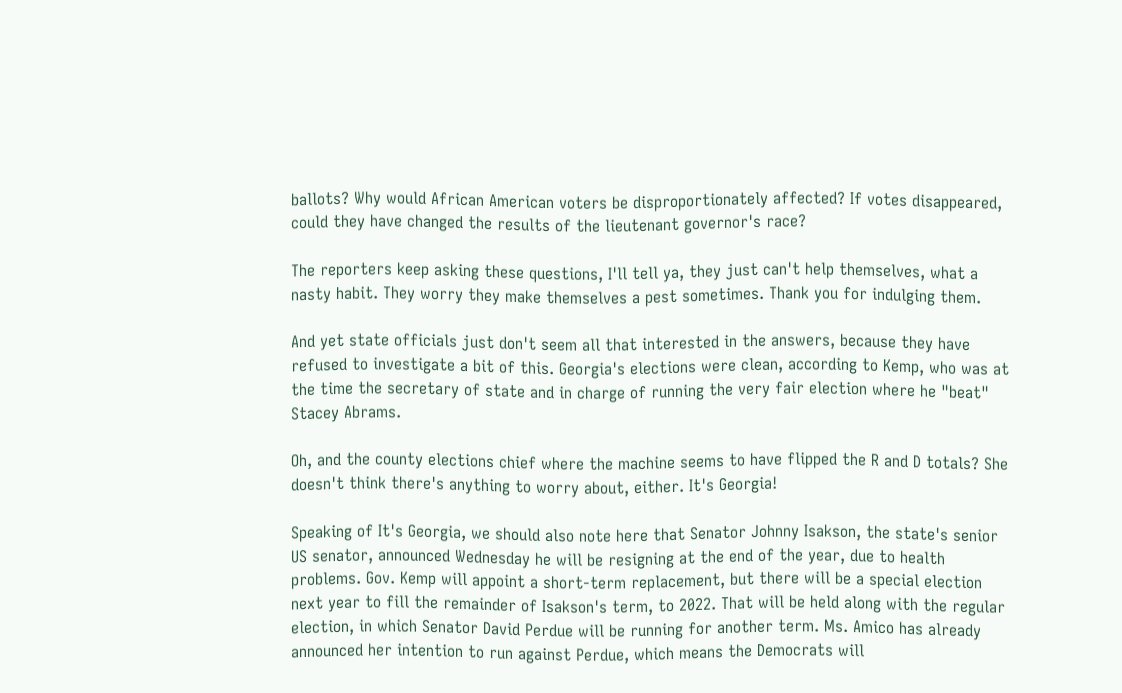ballots? Why would African American voters be disproportionately affected? If votes disappeared, could they have changed the results of the lieutenant governor's race?

The reporters keep asking these questions, I'll tell ya, they just can't help themselves, what a nasty habit. They worry they make themselves a pest sometimes. Thank you for indulging them.

And yet state officials just don't seem all that interested in the answers, because they have refused to investigate a bit of this. Georgia's elections were clean, according to Kemp, who was at the time the secretary of state and in charge of running the very fair election where he "beat" Stacey Abrams.

Oh, and the county elections chief where the machine seems to have flipped the R and D totals? She doesn't think there's anything to worry about, either. It's Georgia!

Speaking of It's Georgia, we should also note here that Senator Johnny Isakson, the state's senior US senator, announced Wednesday he will be resigning at the end of the year, due to health problems. Gov. Kemp will appoint a short-term replacement, but there will be a special election next year to fill the remainder of Isakson's term, to 2022. That will be held along with the regular election, in which Senator David Perdue will be running for another term. Ms. Amico has already announced her intention to run against Perdue, which means the Democrats will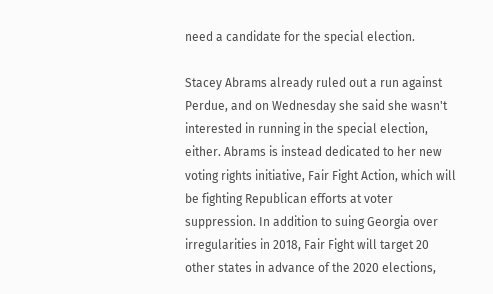need a candidate for the special election.

Stacey Abrams already ruled out a run against Perdue, and on Wednesday she said she wasn't interested in running in the special election, either. Abrams is instead dedicated to her new voting rights initiative, Fair Fight Action, which will be fighting Republican efforts at voter suppression. In addition to suing Georgia over irregularities in 2018, Fair Fight will target 20 other states in advance of the 2020 elections,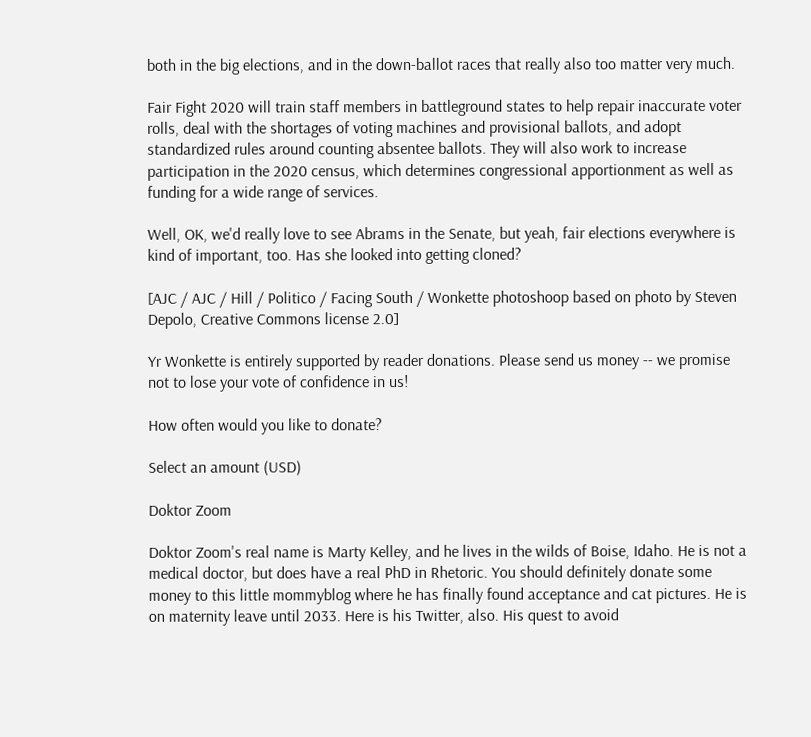both in the big elections, and in the down-ballot races that really also too matter very much.

Fair Fight 2020 will train staff members in battleground states to help repair inaccurate voter rolls, deal with the shortages of voting machines and provisional ballots, and adopt standardized rules around counting absentee ballots. They will also work to increase participation in the 2020 census, which determines congressional apportionment as well as funding for a wide range of services.

Well, OK, we'd really love to see Abrams in the Senate, but yeah, fair elections everywhere is kind of important, too. Has she looked into getting cloned?

[AJC / AJC / Hill / Politico / Facing South / Wonkette photoshoop based on photo by Steven Depolo, Creative Commons license 2.0]

Yr Wonkette is entirely supported by reader donations. Please send us money -- we promise not to lose your vote of confidence in us!

How often would you like to donate?

Select an amount (USD)

Doktor Zoom

Doktor Zoom's real name is Marty Kelley, and he lives in the wilds of Boise, Idaho. He is not a medical doctor, but does have a real PhD in Rhetoric. You should definitely donate some money to this little mommyblog where he has finally found acceptance and cat pictures. He is on maternity leave until 2033. Here is his Twitter, also. His quest to avoid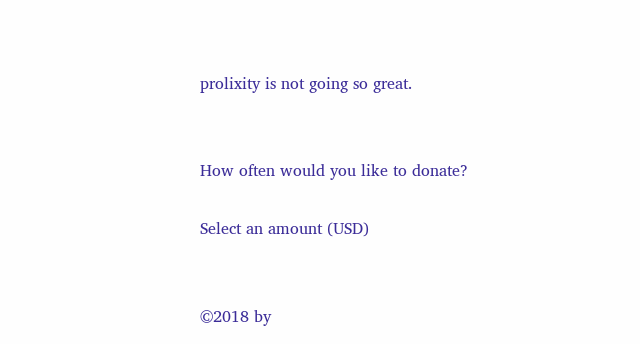prolixity is not going so great.


How often would you like to donate?

Select an amount (USD)


©2018 by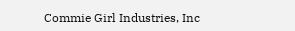Commie Girl Industries, Inc